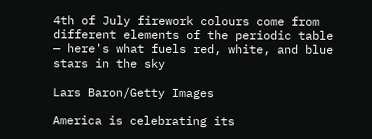4th of July firework colours come from different elements of the periodic table — here's what fuels red, white, and blue stars in the sky

Lars Baron/Getty Images

America is celebrating its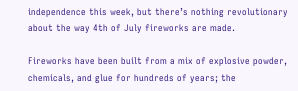independence this week, but there’s nothing revolutionary about the way 4th of July fireworks are made.

Fireworks have been built from a mix of explosive powder, chemicals, and glue for hundreds of years; the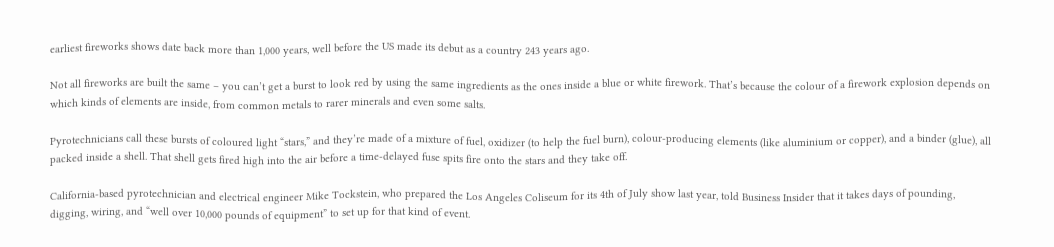earliest fireworks shows date back more than 1,000 years, well before the US made its debut as a country 243 years ago.

Not all fireworks are built the same – you can’t get a burst to look red by using the same ingredients as the ones inside a blue or white firework. That’s because the colour of a firework explosion depends on which kinds of elements are inside, from common metals to rarer minerals and even some salts.

Pyrotechnicians call these bursts of coloured light “stars,” and they’re made of a mixture of fuel, oxidizer (to help the fuel burn), colour-producing elements (like aluminium or copper), and a binder (glue), all packed inside a shell. That shell gets fired high into the air before a time-delayed fuse spits fire onto the stars and they take off.

California-based pyrotechnician and electrical engineer Mike Tockstein, who prepared the Los Angeles Coliseum for its 4th of July show last year, told Business Insider that it takes days of pounding, digging, wiring, and “well over 10,000 pounds of equipment” to set up for that kind of event.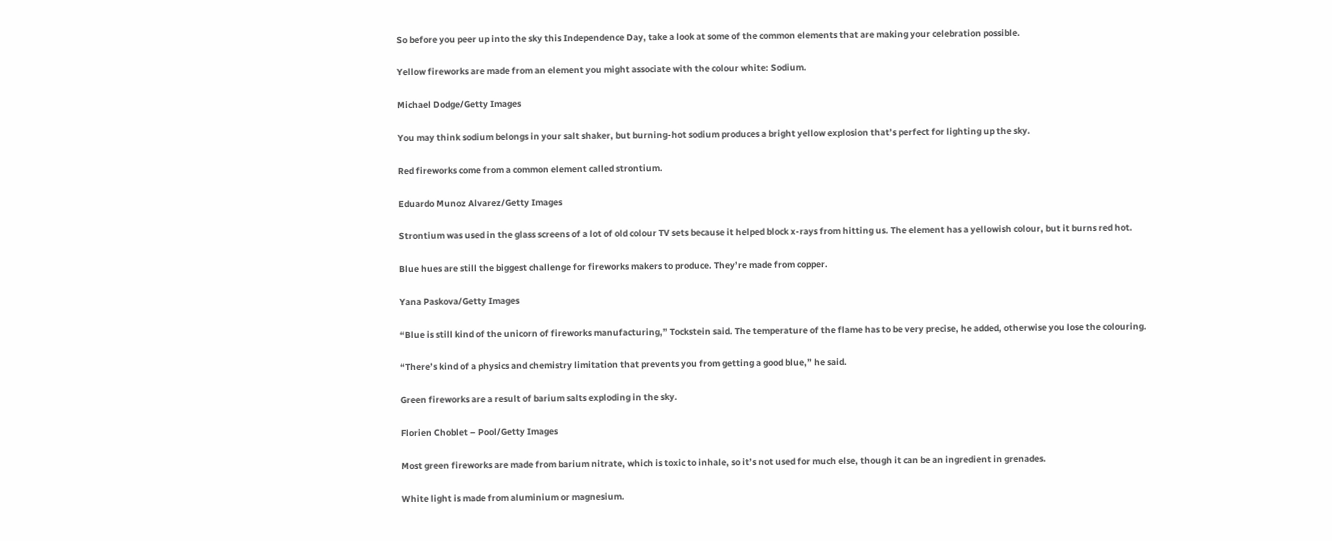So before you peer up into the sky this Independence Day, take a look at some of the common elements that are making your celebration possible.

Yellow fireworks are made from an element you might associate with the colour white: Sodium.

Michael Dodge/Getty Images

You may think sodium belongs in your salt shaker, but burning-hot sodium produces a bright yellow explosion that’s perfect for lighting up the sky.

Red fireworks come from a common element called strontium.

Eduardo Munoz Alvarez/Getty Images

Strontium was used in the glass screens of a lot of old colour TV sets because it helped block x-rays from hitting us. The element has a yellowish colour, but it burns red hot.

Blue hues are still the biggest challenge for fireworks makers to produce. They’re made from copper.

Yana Paskova/Getty Images

“Blue is still kind of the unicorn of fireworks manufacturing,” Tockstein said. The temperature of the flame has to be very precise, he added, otherwise you lose the colouring.

“There’s kind of a physics and chemistry limitation that prevents you from getting a good blue,” he said.

Green fireworks are a result of barium salts exploding in the sky.

Florien Choblet – Pool/Getty Images

Most green fireworks are made from barium nitrate, which is toxic to inhale, so it’s not used for much else, though it can be an ingredient in grenades.

White light is made from aluminium or magnesium.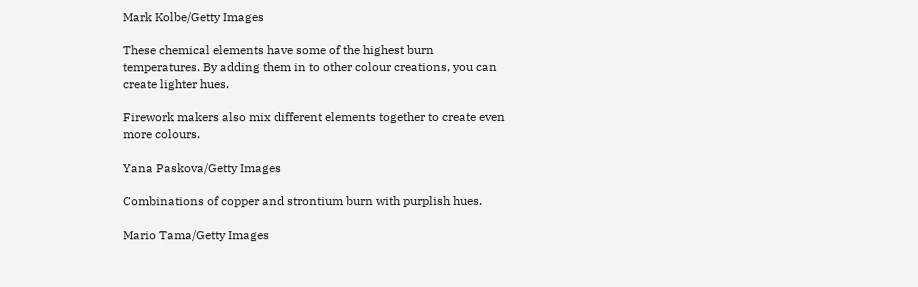Mark Kolbe/Getty Images

These chemical elements have some of the highest burn temperatures. By adding them in to other colour creations, you can create lighter hues.

Firework makers also mix different elements together to create even more colours.

Yana Paskova/Getty Images

Combinations of copper and strontium burn with purplish hues.

Mario Tama/Getty Images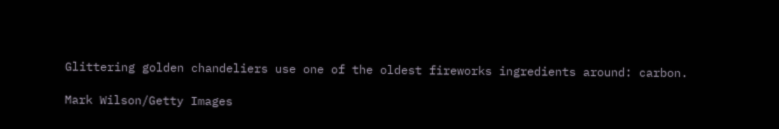Glittering golden chandeliers use one of the oldest fireworks ingredients around: carbon.

Mark Wilson/Getty Images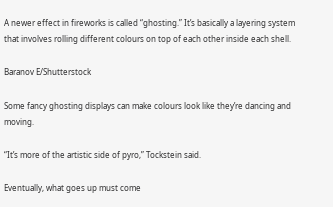A newer effect in fireworks is called “ghosting.” It’s basically a layering system that involves rolling different colours on top of each other inside each shell.

Baranov E/Shutterstock

Some fancy ghosting displays can make colours look like they’re dancing and moving.

“It’s more of the artistic side of pyro,” Tockstein said.

Eventually, what goes up must come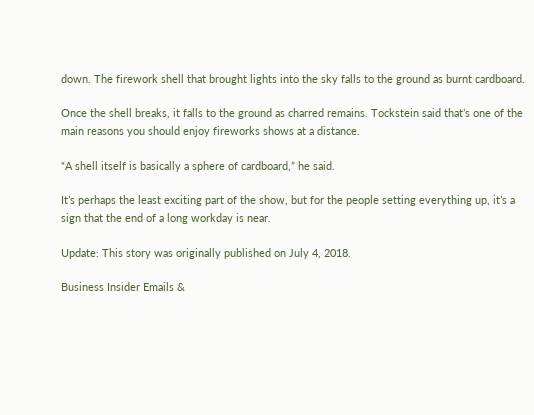down. The firework shell that brought lights into the sky falls to the ground as burnt cardboard.

Once the shell breaks, it falls to the ground as charred remains. Tockstein said that’s one of the main reasons you should enjoy fireworks shows at a distance.

“A shell itself is basically a sphere of cardboard,” he said.

It’s perhaps the least exciting part of the show, but for the people setting everything up, it’s a sign that the end of a long workday is near.

Update: This story was originally published on July 4, 2018.

Business Insider Emails &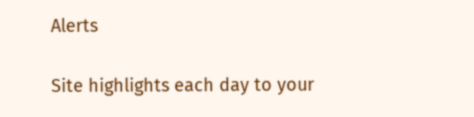Alerts

Site highlights each day to your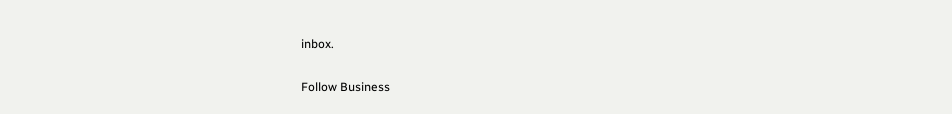inbox.

Follow Business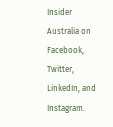Insider Australia on Facebook, Twitter, LinkedIn, and Instagram.